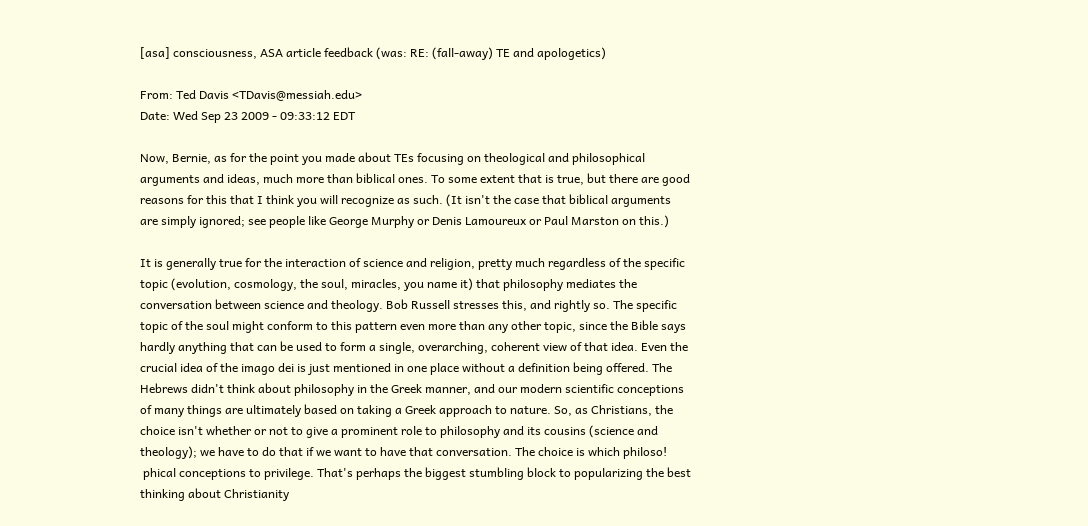[asa] consciousness, ASA article feedback (was: RE: (fall-away) TE and apologetics)

From: Ted Davis <TDavis@messiah.edu>
Date: Wed Sep 23 2009 - 09:33:12 EDT

Now, Bernie, as for the point you made about TEs focusing on theological and philosophical arguments and ideas, much more than biblical ones. To some extent that is true, but there are good reasons for this that I think you will recognize as such. (It isn't the case that biblical arguments are simply ignored; see people like George Murphy or Denis Lamoureux or Paul Marston on this.)

It is generally true for the interaction of science and religion, pretty much regardless of the specific topic (evolution, cosmology, the soul, miracles, you name it) that philosophy mediates the conversation between science and theology. Bob Russell stresses this, and rightly so. The specific topic of the soul might conform to this pattern even more than any other topic, since the Bible says hardly anything that can be used to form a single, overarching, coherent view of that idea. Even the crucial idea of the imago dei is just mentioned in one place without a definition being offered. The Hebrews didn't think about philosophy in the Greek manner, and our modern scientific conceptions of many things are ultimately based on taking a Greek approach to nature. So, as Christians, the choice isn't whether or not to give a prominent role to philosophy and its cousins (science and theology); we have to do that if we want to have that conversation. The choice is which philoso!
 phical conceptions to privilege. That's perhaps the biggest stumbling block to popularizing the best thinking about Christianity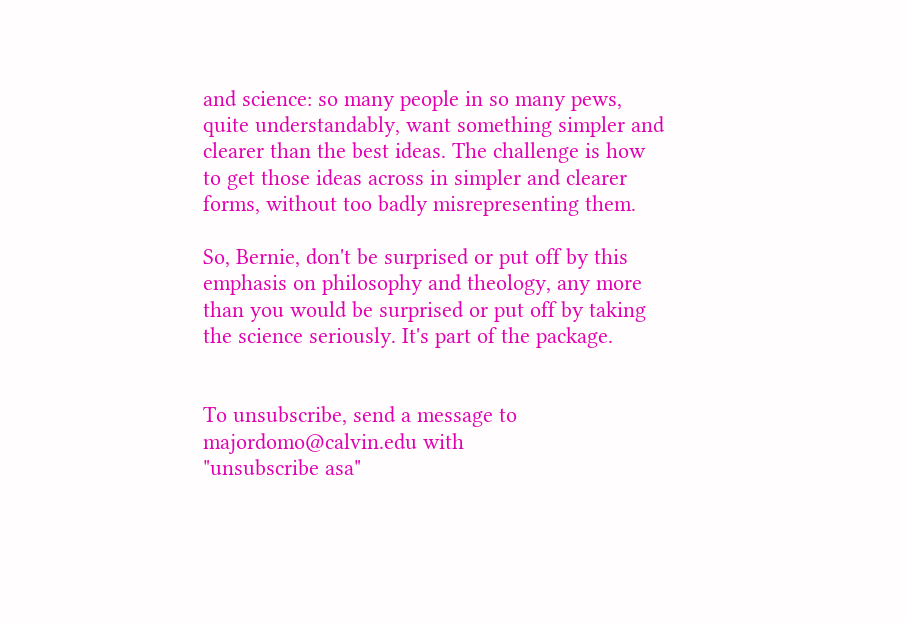and science: so many people in so many pews, quite understandably, want something simpler and clearer than the best ideas. The challenge is how to get those ideas across in simpler and clearer forms, without too badly misrepresenting them.

So, Bernie, don't be surprised or put off by this emphasis on philosophy and theology, any more than you would be surprised or put off by taking the science seriously. It's part of the package.


To unsubscribe, send a message to majordomo@calvin.edu with
"unsubscribe asa"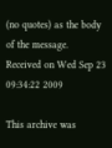(no quotes) as the body of the message.
Received on Wed Sep 23 09:34:22 2009

This archive was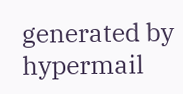generated by hypermail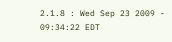2.1.8 : Wed Sep 23 2009 - 09:34:22 EDT